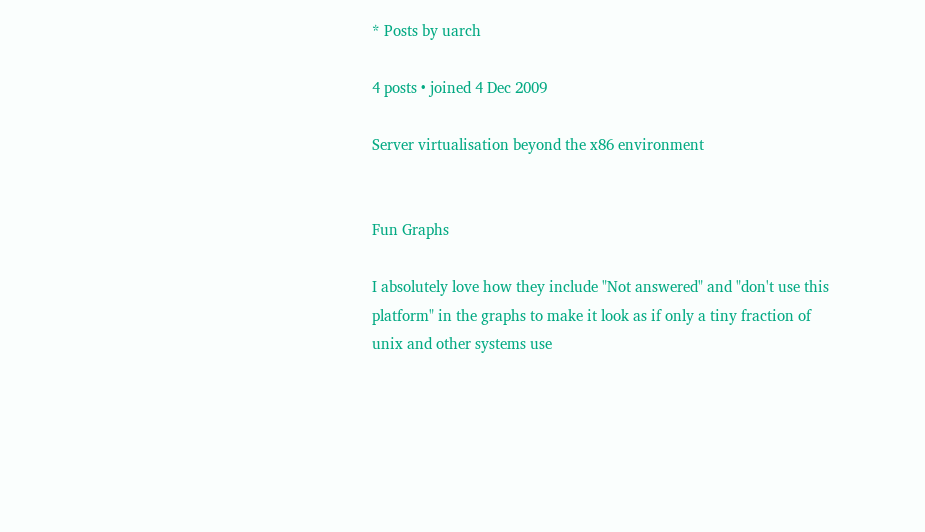* Posts by uarch

4 posts • joined 4 Dec 2009

Server virtualisation beyond the x86 environment


Fun Graphs

I absolutely love how they include "Not answered" and "don't use this platform" in the graphs to make it look as if only a tiny fraction of unix and other systems use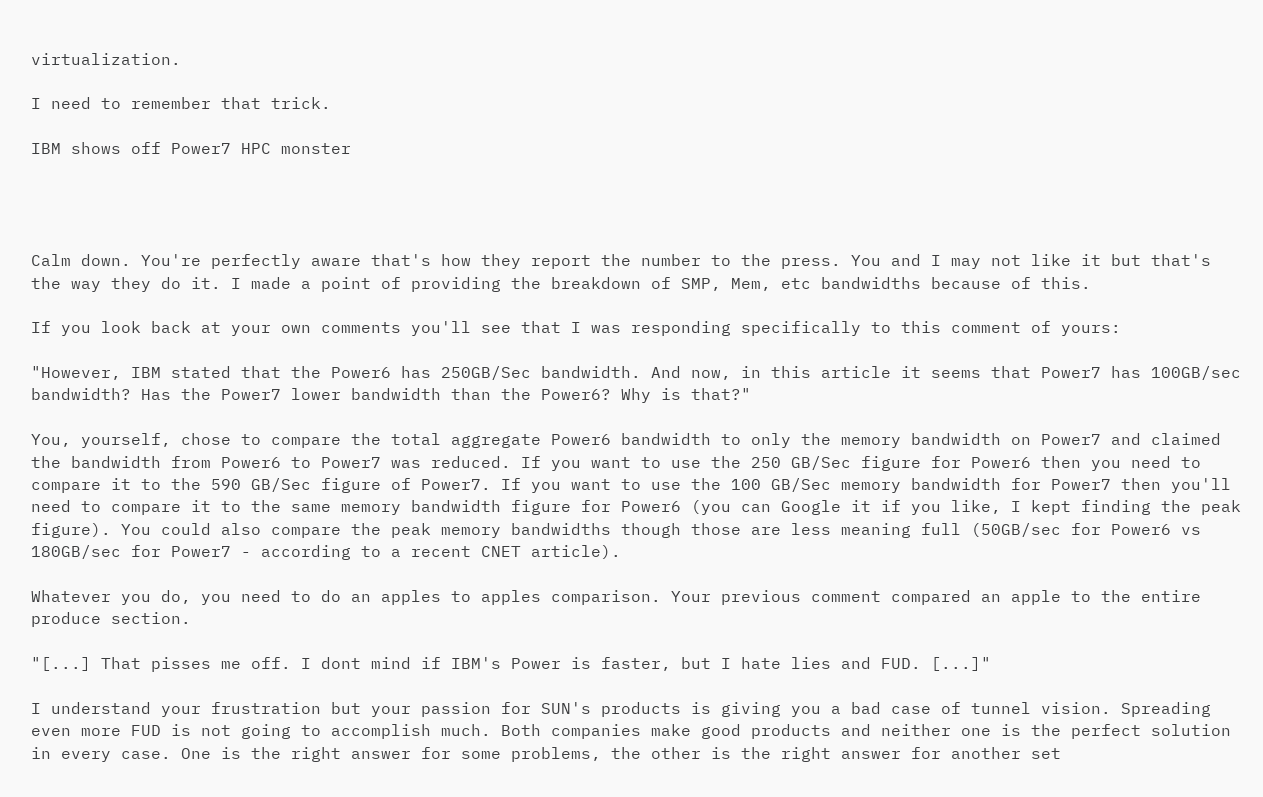virtualization.

I need to remember that trick.

IBM shows off Power7 HPC monster




Calm down. You're perfectly aware that's how they report the number to the press. You and I may not like it but that's the way they do it. I made a point of providing the breakdown of SMP, Mem, etc bandwidths because of this.

If you look back at your own comments you'll see that I was responding specifically to this comment of yours:

"However, IBM stated that the Power6 has 250GB/Sec bandwidth. And now, in this article it seems that Power7 has 100GB/sec bandwidth? Has the Power7 lower bandwidth than the Power6? Why is that?"

You, yourself, chose to compare the total aggregate Power6 bandwidth to only the memory bandwidth on Power7 and claimed the bandwidth from Power6 to Power7 was reduced. If you want to use the 250 GB/Sec figure for Power6 then you need to compare it to the 590 GB/Sec figure of Power7. If you want to use the 100 GB/Sec memory bandwidth for Power7 then you'll need to compare it to the same memory bandwidth figure for Power6 (you can Google it if you like, I kept finding the peak figure). You could also compare the peak memory bandwidths though those are less meaning full (50GB/sec for Power6 vs 180GB/sec for Power7 - according to a recent CNET article).

Whatever you do, you need to do an apples to apples comparison. Your previous comment compared an apple to the entire produce section.

"[...] That pisses me off. I dont mind if IBM's Power is faster, but I hate lies and FUD. [...]"

I understand your frustration but your passion for SUN's products is giving you a bad case of tunnel vision. Spreading even more FUD is not going to accomplish much. Both companies make good products and neither one is the perfect solution in every case. One is the right answer for some problems, the other is the right answer for another set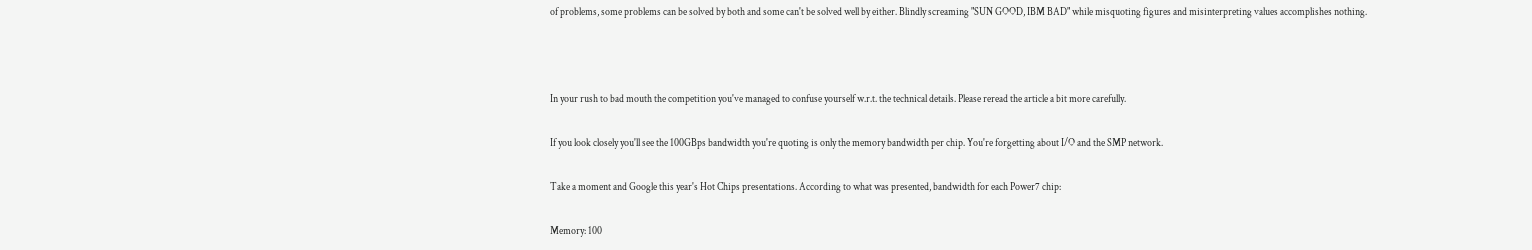of problems, some problems can be solved by both and some can't be solved well by either. Blindly screaming "SUN GOOD, IBM BAD" while misquoting figures and misinterpreting values accomplishes nothing.



In your rush to bad mouth the competition you've managed to confuse yourself w.r.t. the technical details. Please reread the article a bit more carefully.

If you look closely you'll see the 100GBps bandwidth you're quoting is only the memory bandwidth per chip. You're forgetting about I/O and the SMP network.

Take a moment and Google this year's Hot Chips presentations. According to what was presented, bandwidth for each Power7 chip:

Memory: 100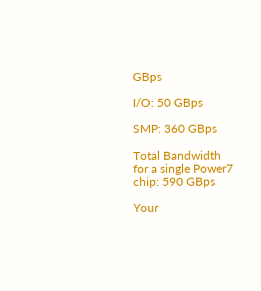GBps

I/O: 50 GBps

SMP: 360 GBps

Total Bandwidth for a single Power7 chip: 590 GBps

Your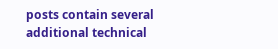posts contain several additional technical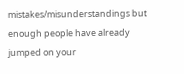mistakes/misunderstandings but enough people have already jumped on your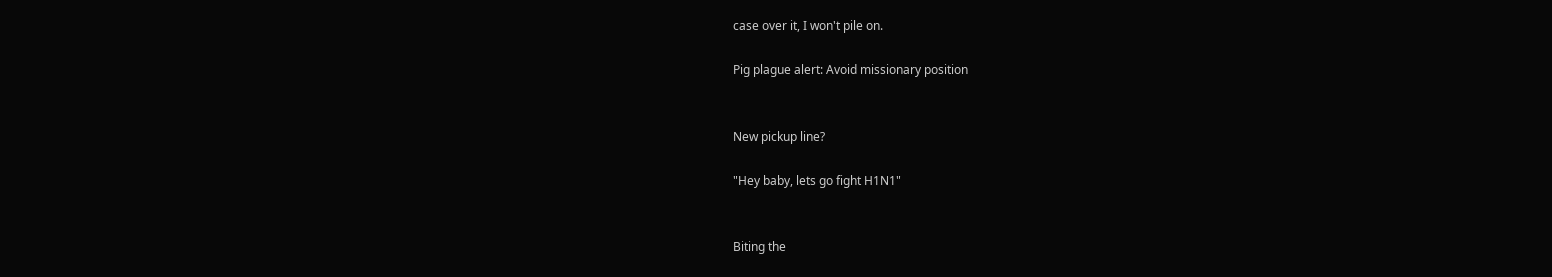case over it, I won't pile on.

Pig plague alert: Avoid missionary position


New pickup line?

"Hey baby, lets go fight H1N1"


Biting the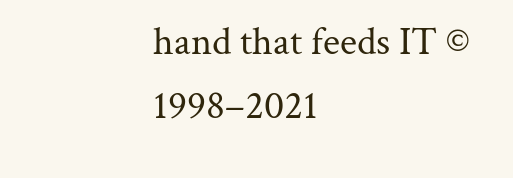hand that feeds IT © 1998–2021